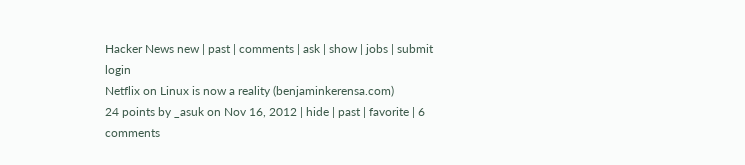Hacker News new | past | comments | ask | show | jobs | submit login
Netflix on Linux is now a reality (benjaminkerensa.com)
24 points by _asuk on Nov 16, 2012 | hide | past | favorite | 6 comments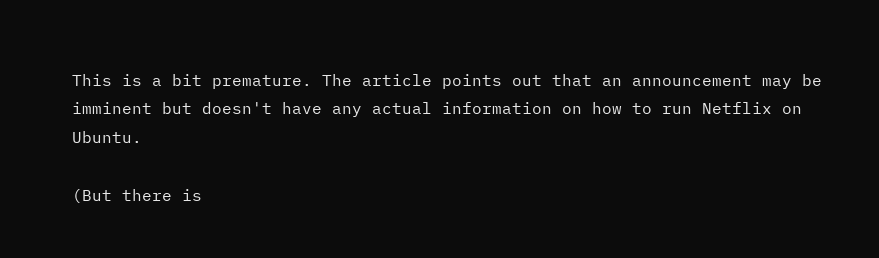This is a bit premature. The article points out that an announcement may be imminent but doesn't have any actual information on how to run Netflix on Ubuntu.

(But there is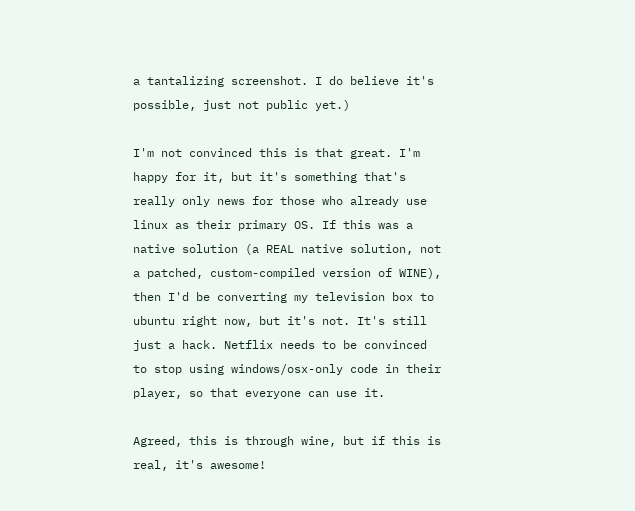a tantalizing screenshot. I do believe it's possible, just not public yet.)

I'm not convinced this is that great. I'm happy for it, but it's something that's really only news for those who already use linux as their primary OS. If this was a native solution (a REAL native solution, not a patched, custom-compiled version of WINE), then I'd be converting my television box to ubuntu right now, but it's not. It's still just a hack. Netflix needs to be convinced to stop using windows/osx-only code in their player, so that everyone can use it.

Agreed, this is through wine, but if this is real, it's awesome!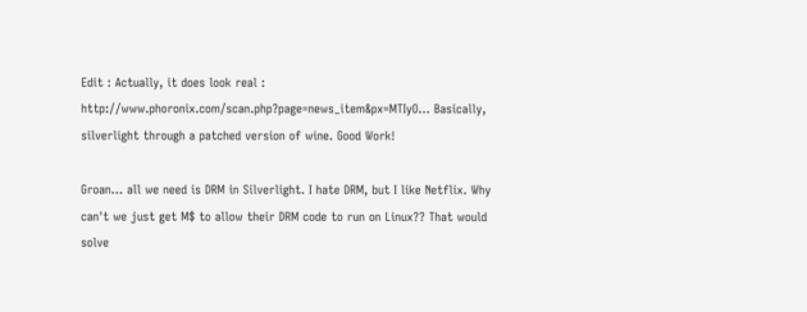Edit : Actually, it does look real : http://www.phoronix.com/scan.php?page=news_item&px=MTIyO... Basically, silverlight through a patched version of wine. Good Work!

Groan... all we need is DRM in Silverlight. I hate DRM, but I like Netflix. Why can't we just get M$ to allow their DRM code to run on Linux?? That would solve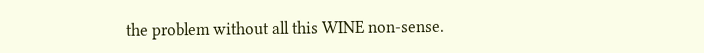the problem without all this WINE non-sense.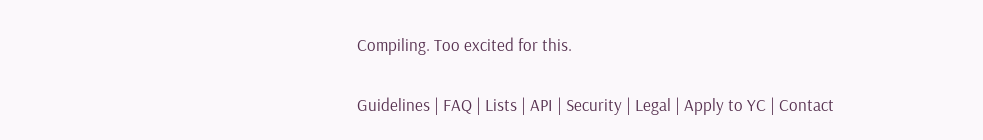Compiling. Too excited for this.

Guidelines | FAQ | Lists | API | Security | Legal | Apply to YC | Contact